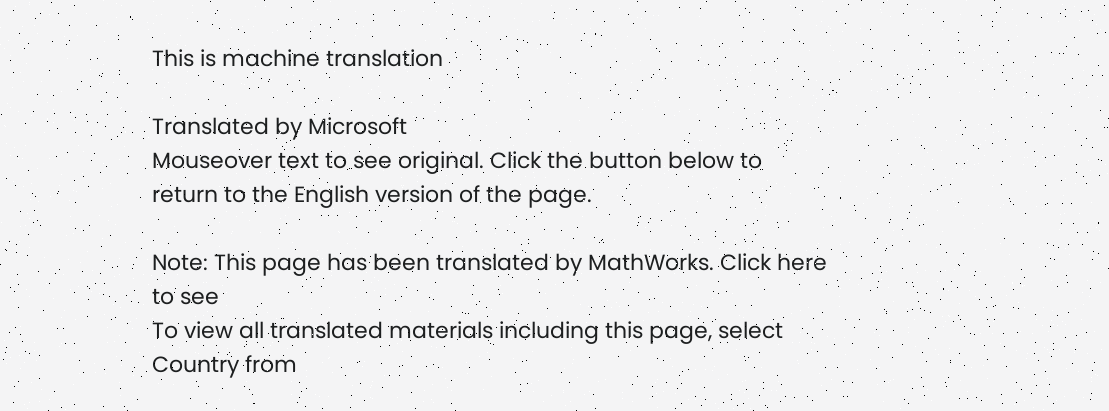This is machine translation

Translated by Microsoft
Mouseover text to see original. Click the button below to return to the English version of the page.

Note: This page has been translated by MathWorks. Click here to see
To view all translated materials including this page, select Country from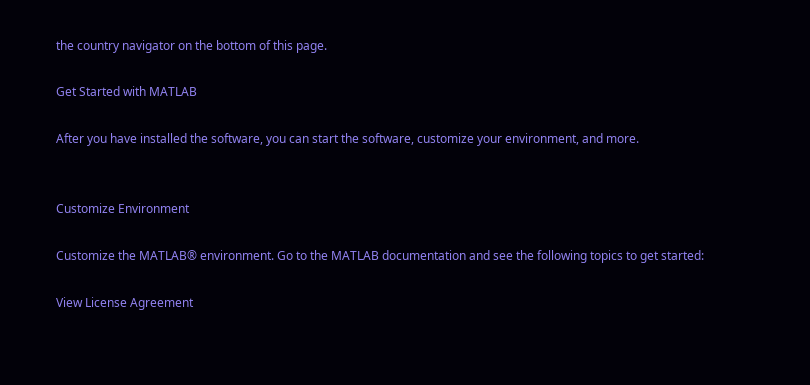the country navigator on the bottom of this page.

Get Started with MATLAB

After you have installed the software, you can start the software, customize your environment, and more.


Customize Environment

Customize the MATLAB® environment. Go to the MATLAB documentation and see the following topics to get started:

View License Agreement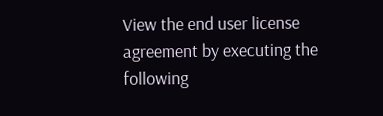View the end user license agreement by executing the following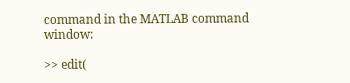command in the MATLAB command window:

>> edit(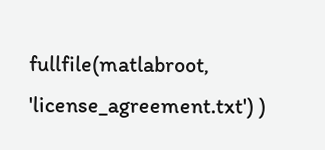fullfile(matlabroot, 'license_agreement.txt') )